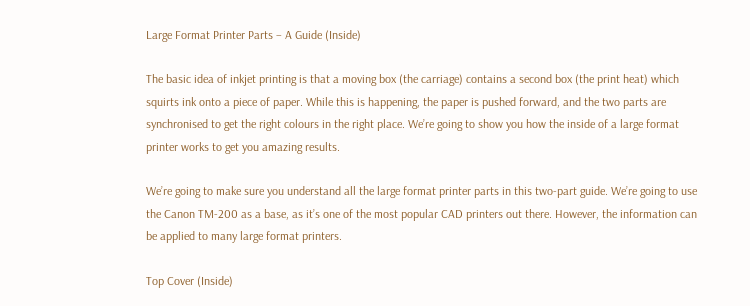Large Format Printer Parts – A Guide (Inside)

The basic idea of inkjet printing is that a moving box (the carriage) contains a second box (the print heat) which squirts ink onto a piece of paper. While this is happening, the paper is pushed forward, and the two parts are synchronised to get the right colours in the right place. We’re going to show you how the inside of a large format printer works to get you amazing results.

We’re going to make sure you understand all the large format printer parts in this two-part guide. We’re going to use the Canon TM-200 as a base, as it’s one of the most popular CAD printers out there. However, the information can be applied to many large format printers.

Top Cover (Inside)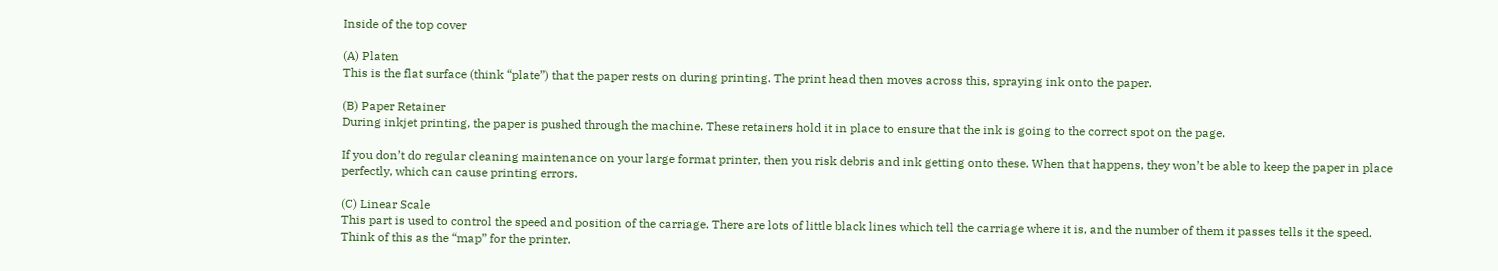Inside of the top cover

(A) Platen
This is the flat surface (think “plate”) that the paper rests on during printing. The print head then moves across this, spraying ink onto the paper.

(B) Paper Retainer
During inkjet printing, the paper is pushed through the machine. These retainers hold it in place to ensure that the ink is going to the correct spot on the page.

If you don’t do regular cleaning maintenance on your large format printer, then you risk debris and ink getting onto these. When that happens, they won’t be able to keep the paper in place perfectly, which can cause printing errors.

(C) Linear Scale
This part is used to control the speed and position of the carriage. There are lots of little black lines which tell the carriage where it is, and the number of them it passes tells it the speed. Think of this as the “map” for the printer.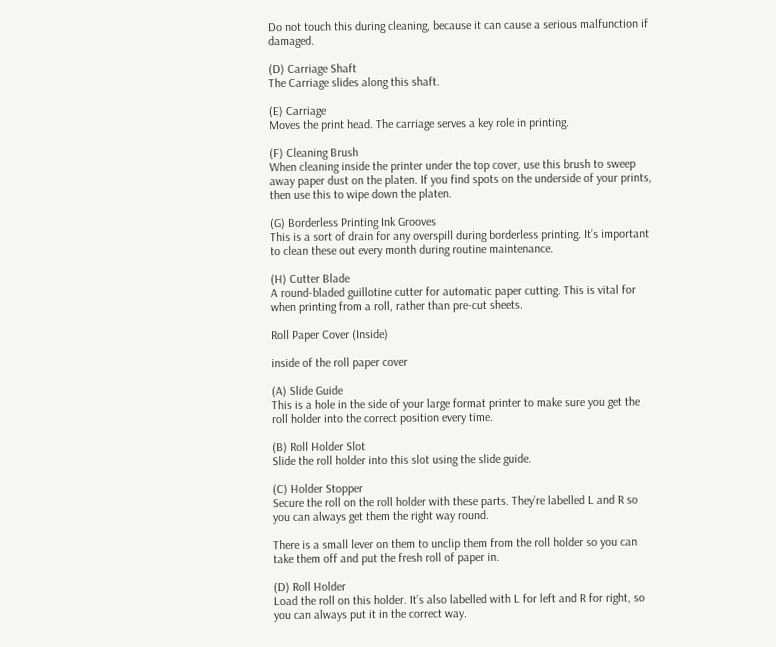Do not touch this during cleaning, because it can cause a serious malfunction if damaged.

(D) Carriage Shaft
The Carriage slides along this shaft.

(E) Carriage
Moves the print head. The carriage serves a key role in printing.

(F) Cleaning Brush
When cleaning inside the printer under the top cover, use this brush to sweep away paper dust on the platen. If you find spots on the underside of your prints, then use this to wipe down the platen.

(G) Borderless Printing Ink Grooves
This is a sort of drain for any overspill during borderless printing. It’s important to clean these out every month during routine maintenance.

(H) Cutter Blade
A round-bladed guillotine cutter for automatic paper cutting. This is vital for when printing from a roll, rather than pre-cut sheets.

Roll Paper Cover (Inside)

inside of the roll paper cover

(A) Slide Guide
This is a hole in the side of your large format printer to make sure you get the roll holder into the correct position every time.

(B) Roll Holder Slot
Slide the roll holder into this slot using the slide guide.

(C) Holder Stopper
Secure the roll on the roll holder with these parts. They’re labelled L and R so you can always get them the right way round.

There is a small lever on them to unclip them from the roll holder so you can take them off and put the fresh roll of paper in.

(D) Roll Holder
Load the roll on this holder. It’s also labelled with L for left and R for right, so you can always put it in the correct way.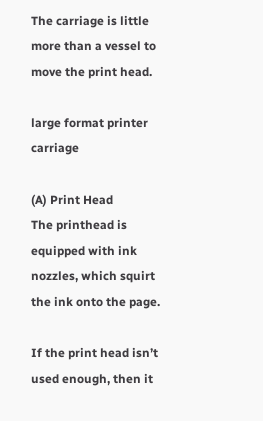The carriage is little more than a vessel to move the print head.

large format printer carriage

(A) Print Head
The printhead is equipped with ink nozzles, which squirt the ink onto the page.

If the print head isn’t used enough, then it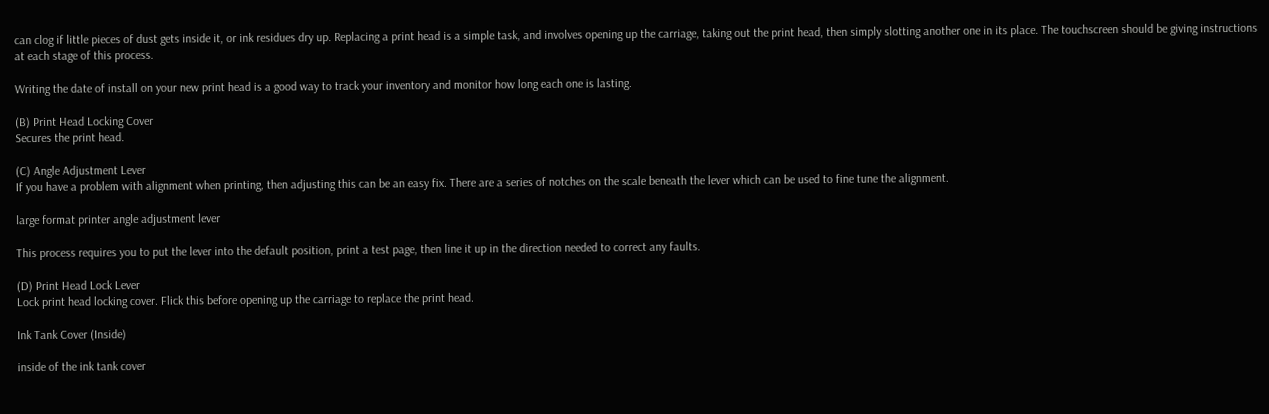can clog if little pieces of dust gets inside it, or ink residues dry up. Replacing a print head is a simple task, and involves opening up the carriage, taking out the print head, then simply slotting another one in its place. The touchscreen should be giving instructions at each stage of this process.

Writing the date of install on your new print head is a good way to track your inventory and monitor how long each one is lasting.

(B) Print Head Locking Cover
Secures the print head.

(C) Angle Adjustment Lever
If you have a problem with alignment when printing, then adjusting this can be an easy fix. There are a series of notches on the scale beneath the lever which can be used to fine tune the alignment.

large format printer angle adjustment lever

This process requires you to put the lever into the default position, print a test page, then line it up in the direction needed to correct any faults.

(D) Print Head Lock Lever
Lock print head locking cover. Flick this before opening up the carriage to replace the print head.

Ink Tank Cover (Inside)

inside of the ink tank cover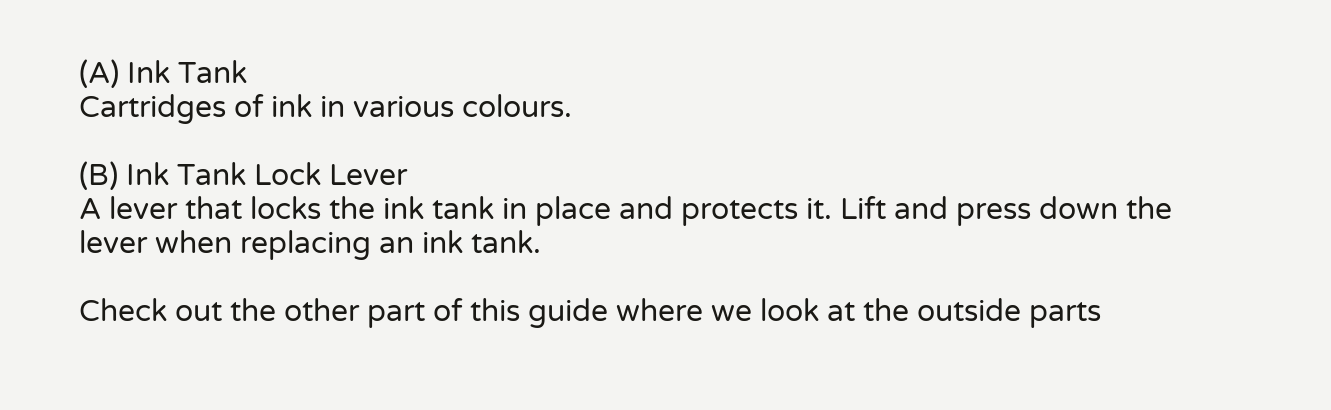(A) Ink Tank
Cartridges of ink in various colours.

(B) Ink Tank Lock Lever
A lever that locks the ink tank in place and protects it. Lift and press down the lever when replacing an ink tank.

Check out the other part of this guide where we look at the outside parts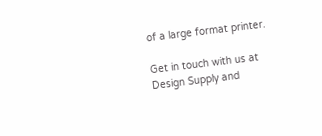of a large format printer.

Get in touch with us at Design Supply and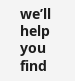we’ll help you find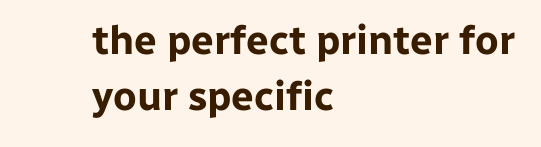the perfect printer for your specific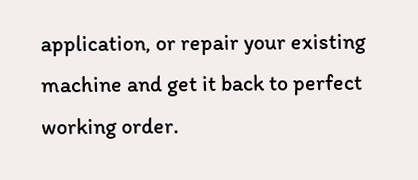application, or repair your existing machine and get it back to perfect working order.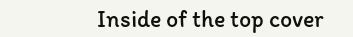Inside of the top cover